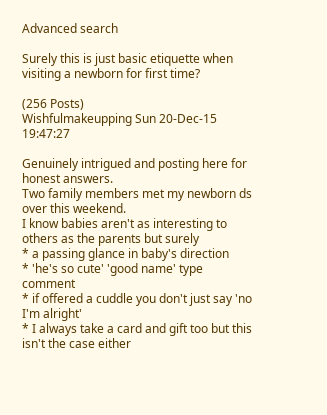Advanced search

Surely this is just basic etiquette when visiting a newborn for first time?

(256 Posts)
Wishfulmakeupping Sun 20-Dec-15 19:47:27

Genuinely intrigued and posting here for honest answers.
Two family members met my newborn ds over this weekend.
I know babies aren't as interesting to others as the parents but surely
* a passing glance in baby's direction
* 'he's so cute' 'good name' type comment
* if offered a cuddle you don't just say 'no I'm alright'
* I always take a card and gift too but this isn't the case either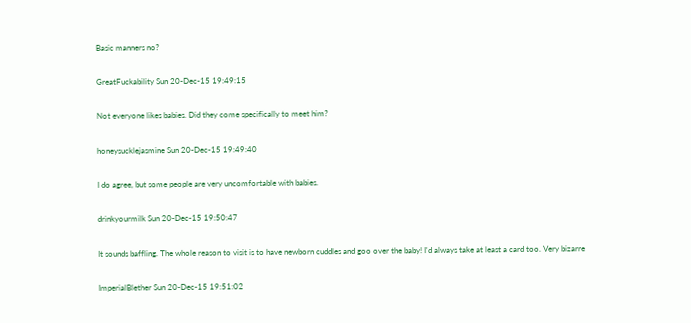Basic manners no?

GreatFuckability Sun 20-Dec-15 19:49:15

Not everyone likes babies. Did they come specifically to meet him?

honeysucklejasmine Sun 20-Dec-15 19:49:40

I do agree, but some people are very uncomfortable with babies.

drinkyourmilk Sun 20-Dec-15 19:50:47

It sounds baffling. The whole reason to visit is to have newborn cuddles and goo over the baby! I'd always take at least a card too. Very bizarre

ImperialBlether Sun 20-Dec-15 19:51:02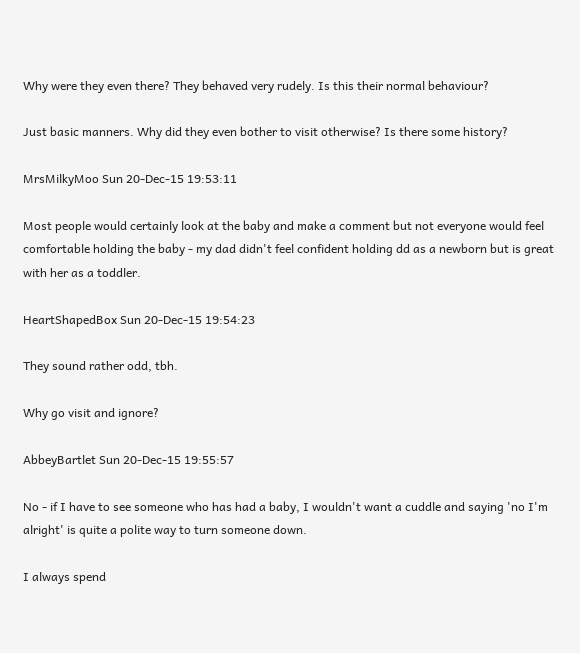Why were they even there? They behaved very rudely. Is this their normal behaviour?

Just basic manners. Why did they even bother to visit otherwise? Is there some history?

MrsMilkyMoo Sun 20-Dec-15 19:53:11

Most people would certainly look at the baby and make a comment but not everyone would feel comfortable holding the baby - my dad didn't feel confident holding dd as a newborn but is great with her as a toddler.

HeartShapedBox Sun 20-Dec-15 19:54:23

They sound rather odd, tbh.

Why go visit and ignore?

AbbeyBartlet Sun 20-Dec-15 19:55:57

No - if I have to see someone who has had a baby, I wouldn't want a cuddle and saying 'no I'm alright' is quite a polite way to turn someone down.

I always spend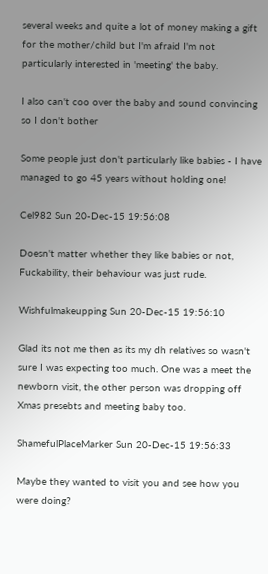several weeks and quite a lot of money making a gift for the mother/child but I'm afraid I'm not particularly interested in 'meeting' the baby.

I also can't coo over the baby and sound convincing so I don't bother

Some people just don't particularly like babies - I have managed to go 45 years without holding one!

Cel982 Sun 20-Dec-15 19:56:08

Doesn't matter whether they like babies or not, Fuckability, their behaviour was just rude.

Wishfulmakeupping Sun 20-Dec-15 19:56:10

Glad its not me then as its my dh relatives so wasn't sure I was expecting too much. One was a meet the newborn visit, the other person was dropping off Xmas presebts and meeting baby too.

ShamefulPlaceMarker Sun 20-Dec-15 19:56:33

Maybe they wanted to visit you and see how you were doing?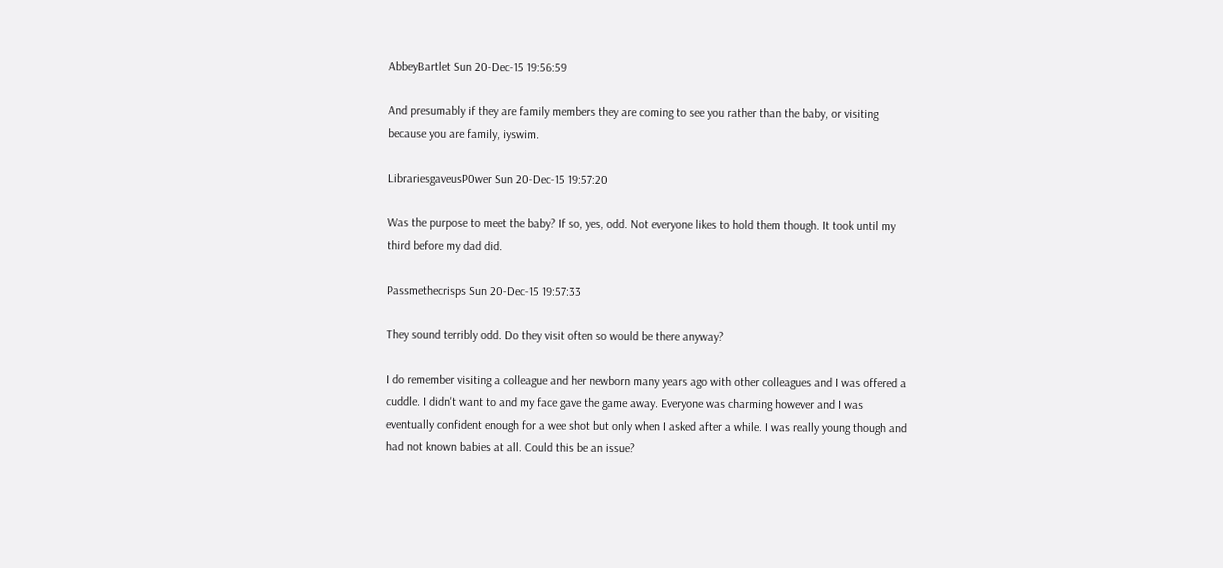AbbeyBartlet Sun 20-Dec-15 19:56:59

And presumably if they are family members they are coming to see you rather than the baby, or visiting because you are family, iyswim.

LibrariesgaveusP0wer Sun 20-Dec-15 19:57:20

Was the purpose to meet the baby? If so, yes, odd. Not everyone likes to hold them though. It took until my third before my dad did.

Passmethecrisps Sun 20-Dec-15 19:57:33

They sound terribly odd. Do they visit often so would be there anyway?

I do remember visiting a colleague and her newborn many years ago with other colleagues and I was offered a cuddle. I didn't want to and my face gave the game away. Everyone was charming however and I was eventually confident enough for a wee shot but only when I asked after a while. I was really young though and had not known babies at all. Could this be an issue?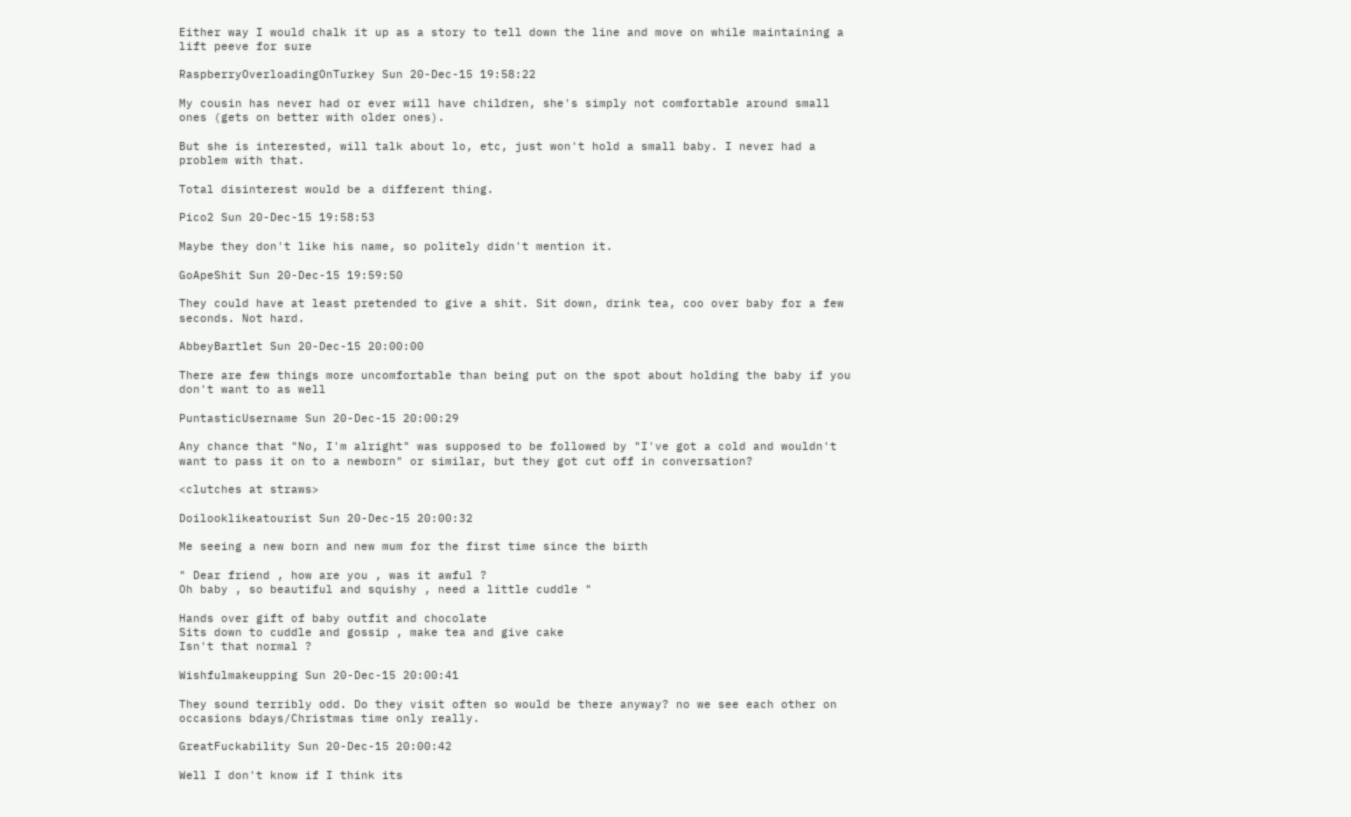Either way I would chalk it up as a story to tell down the line and move on while maintaining a lift peeve for sure

RaspberryOverloadingOnTurkey Sun 20-Dec-15 19:58:22

My cousin has never had or ever will have children, she's simply not comfortable around small ones (gets on better with older ones).

But she is interested, will talk about lo, etc, just won't hold a small baby. I never had a problem with that.

Total disinterest would be a different thing.

Pico2 Sun 20-Dec-15 19:58:53

Maybe they don't like his name, so politely didn't mention it.

GoApeShit Sun 20-Dec-15 19:59:50

They could have at least pretended to give a shit. Sit down, drink tea, coo over baby for a few seconds. Not hard.

AbbeyBartlet Sun 20-Dec-15 20:00:00

There are few things more uncomfortable than being put on the spot about holding the baby if you don't want to as well

PuntasticUsername Sun 20-Dec-15 20:00:29

Any chance that "No, I'm alright" was supposed to be followed by "I've got a cold and wouldn't want to pass it on to a newborn" or similar, but they got cut off in conversation?

<clutches at straws>

Doilooklikeatourist Sun 20-Dec-15 20:00:32

Me seeing a new born and new mum for the first time since the birth

" Dear friend , how are you , was it awful ?
Oh baby , so beautiful and squishy , need a little cuddle "

Hands over gift of baby outfit and chocolate
Sits down to cuddle and gossip , make tea and give cake
Isn't that normal ?

Wishfulmakeupping Sun 20-Dec-15 20:00:41

They sound terribly odd. Do they visit often so would be there anyway? no we see each other on occasions bdays/Christmas time only really.

GreatFuckability Sun 20-Dec-15 20:00:42

Well I don't know if I think its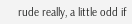rude really, a little odd if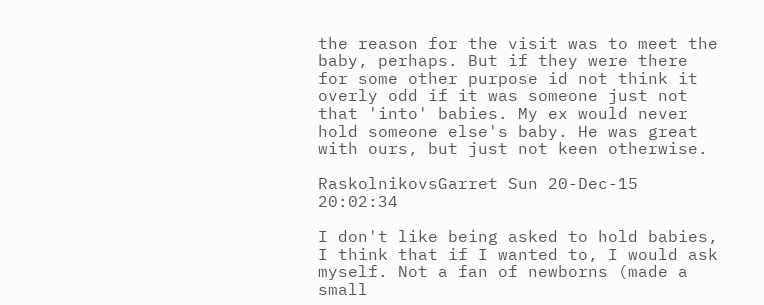the reason for the visit was to meet the baby, perhaps. But if they were there for some other purpose id not think it overly odd if it was someone just not that 'into' babies. My ex would never hold someone else's baby. He was great with ours, but just not keen otherwise.

RaskolnikovsGarret Sun 20-Dec-15 20:02:34

I don't like being asked to hold babies, I think that if I wanted to, I would ask myself. Not a fan of newborns (made a small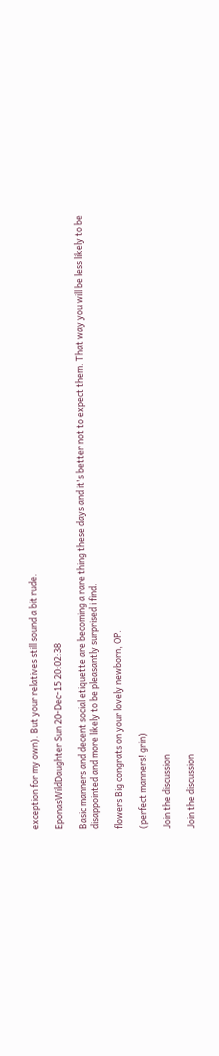exception for my own). But your relatives still sound a bit rude.

EponasWildDaughter Sun 20-Dec-15 20:02:38

Basic manners and decent social etiquette are becoming a rare thing these days and it's better not to expect them. That way you will be less likely to be disappointed and more likely to be pleasantly surprised i find.

flowers Big congrats on your lovely newborn, OP.

(perfect manners! grin)

Join the discussion

Join the discussion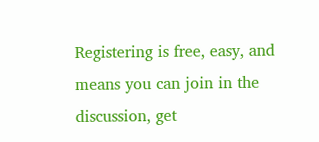Registering is free, easy, and means you can join in the discussion, get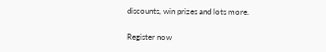discounts, win prizes and lots more.

Register now